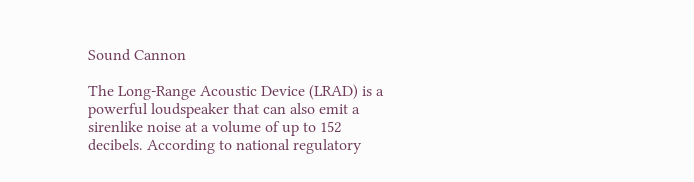Sound Cannon

The Long-Range Acoustic Device (LRAD) is a powerful loudspeaker that can also emit a sirenlike noise at a volume of up to 152 decibels. According to national regulatory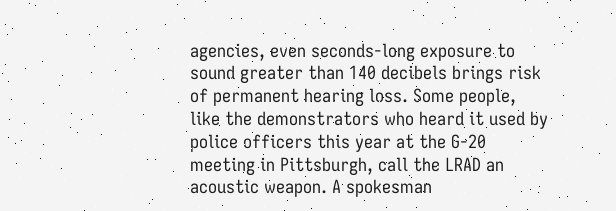agencies, even seconds-long exposure to sound greater than 140 decibels brings risk of permanent hearing loss. Some people, like the demonstrators who heard it used by police officers this year at the G-20 meeting in Pittsburgh, call the LRAD an acoustic weapon. A spokesman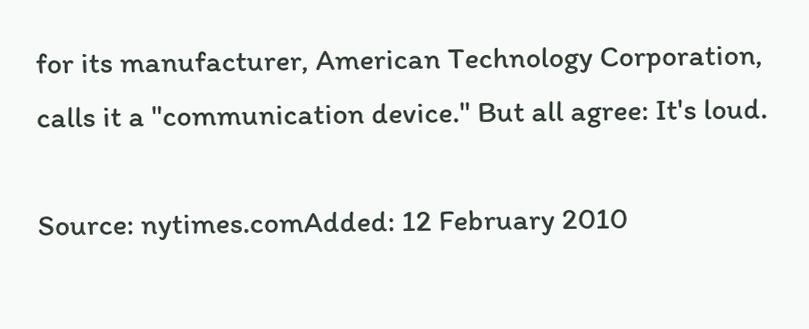for its manufacturer, American Technology Corporation, calls it a "communication device." But all agree: It's loud.

Source: nytimes.comAdded: 12 February 2010